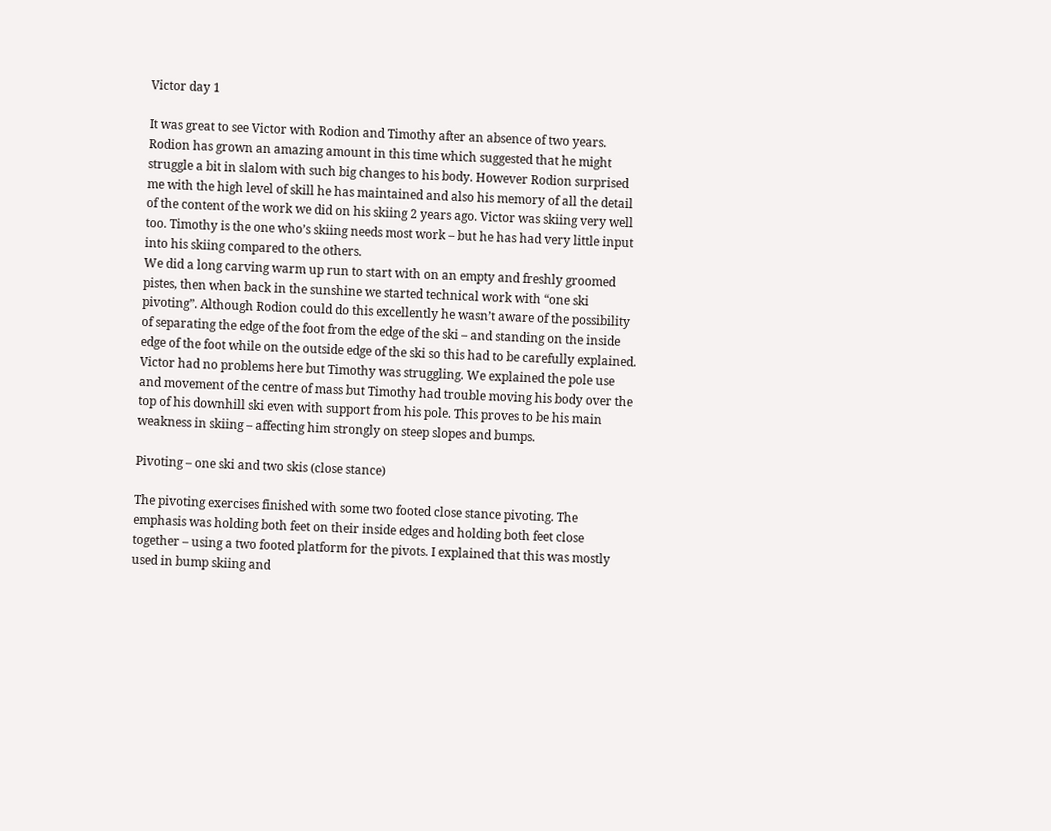Victor day 1

It was great to see Victor with Rodion and Timothy after an absence of two years. Rodion has grown an amazing amount in this time which suggested that he might struggle a bit in slalom with such big changes to his body. However Rodion surprised me with the high level of skill he has maintained and also his memory of all the detail of the content of the work we did on his skiing 2 years ago. Victor was skiing very well too. Timothy is the one who’s skiing needs most work – but he has had very little input into his skiing compared to the others.
We did a long carving warm up run to start with on an empty and freshly groomed pistes, then when back in the sunshine we started technical work with “one ski pivoting”. Although Rodion could do this excellently he wasn’t aware of the possibility of separating the edge of the foot from the edge of the ski – and standing on the inside edge of the foot while on the outside edge of the ski so this had to be carefully explained. Victor had no problems here but Timothy was struggling. We explained the pole use and movement of the centre of mass but Timothy had trouble moving his body over the top of his downhill ski even with support from his pole. This proves to be his main weakness in skiing – affecting him strongly on steep slopes and bumps.

Pivoting – one ski and two skis (close stance)

The pivoting exercises finished with some two footed close stance pivoting. The emphasis was holding both feet on their inside edges and holding both feet close together – using a two footed platform for the pivots. I explained that this was mostly used in bump skiing and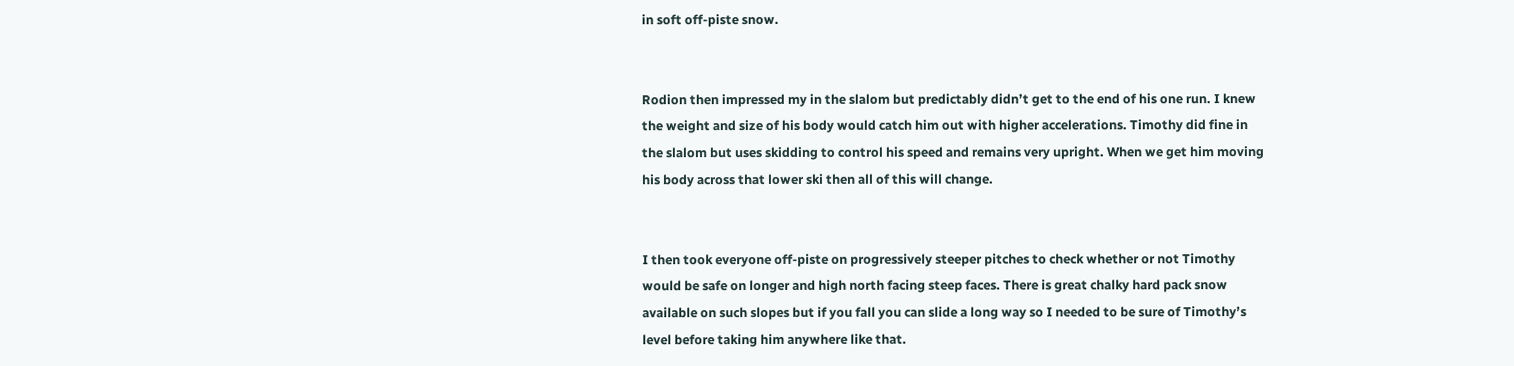in soft off-piste snow.


Rodion then impressed my in the slalom but predictably didn’t get to the end of his one run. I knew the weight and size of his body would catch him out with higher accelerations. Timothy did fine in the slalom but uses skidding to control his speed and remains very upright. When we get him moving his body across that lower ski then all of this will change.


I then took everyone off-piste on progressively steeper pitches to check whether or not Timothy would be safe on longer and high north facing steep faces. There is great chalky hard pack snow available on such slopes but if you fall you can slide a long way so I needed to be sure of Timothy’s level before taking him anywhere like that.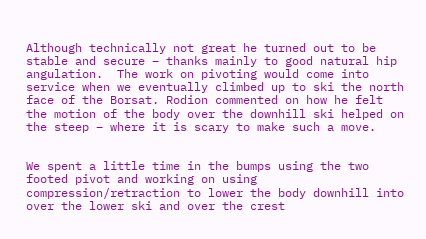Although technically not great he turned out to be stable and secure – thanks mainly to good natural hip angulation.  The work on pivoting would come into service when we eventually climbed up to ski the north face of the Borsat. Rodion commented on how he felt the motion of the body over the downhill ski helped on the steep – where it is scary to make such a move.


We spent a little time in the bumps using the two footed pivot and working on using compression/retraction to lower the body downhill into over the lower ski and over the crest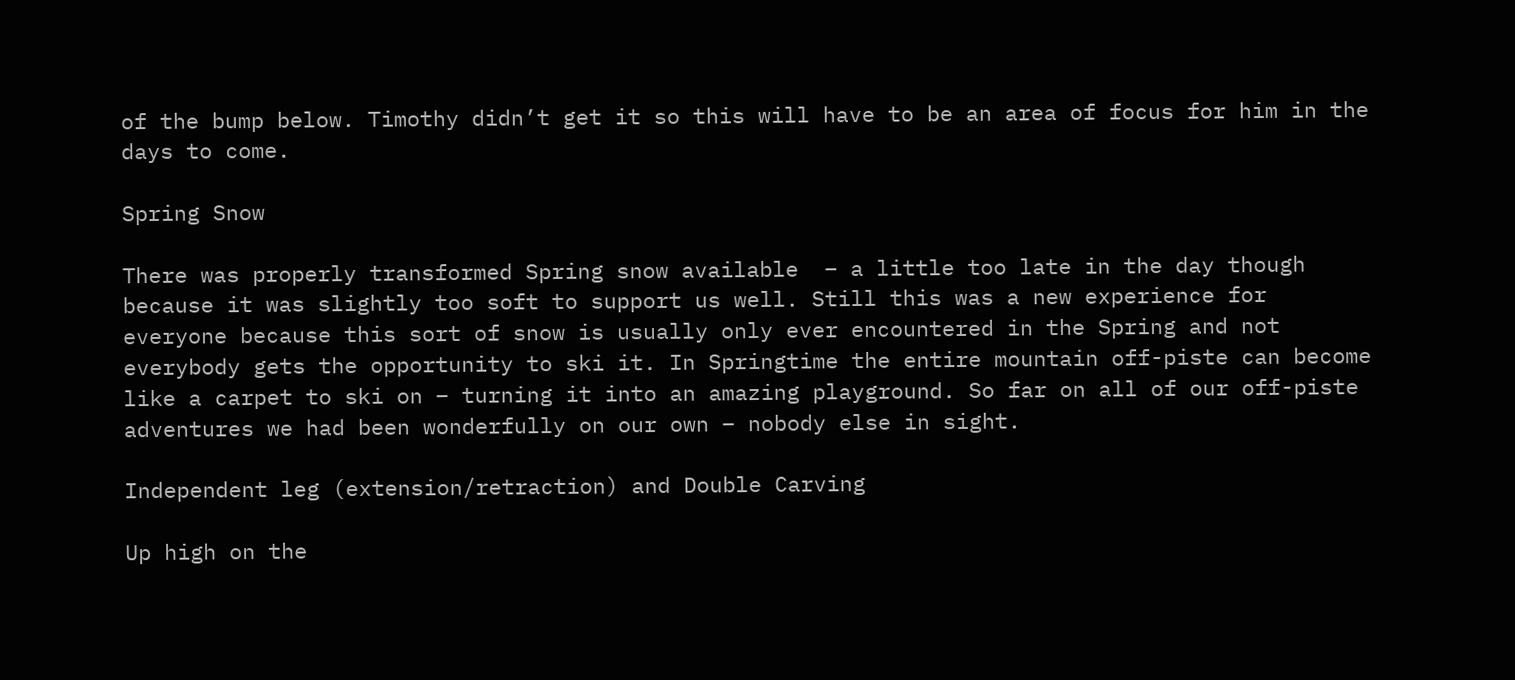of the bump below. Timothy didn’t get it so this will have to be an area of focus for him in the days to come.

Spring Snow

There was properly transformed Spring snow available  – a little too late in the day though because it was slightly too soft to support us well. Still this was a new experience for everyone because this sort of snow is usually only ever encountered in the Spring and not everybody gets the opportunity to ski it. In Springtime the entire mountain off-piste can become like a carpet to ski on – turning it into an amazing playground. So far on all of our off-piste adventures we had been wonderfully on our own – nobody else in sight.

Independent leg (extension/retraction) and Double Carving

Up high on the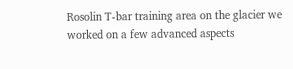Rosolin T-bar training area on the glacier we worked on a few advanced aspects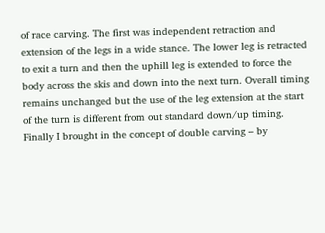of race carving. The first was independent retraction and extension of the legs in a wide stance. The lower leg is retracted to exit a turn and then the uphill leg is extended to force the body across the skis and down into the next turn. Overall timing remains unchanged but the use of the leg extension at the start of the turn is different from out standard down/up timing.
Finally I brought in the concept of double carving – by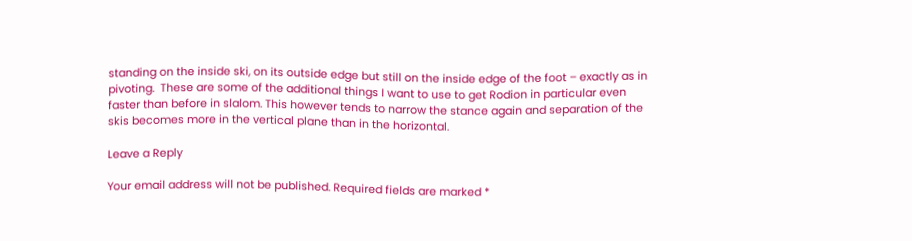standing on the inside ski, on its outside edge but still on the inside edge of the foot – exactly as in pivoting.  These are some of the additional things I want to use to get Rodion in particular even faster than before in slalom. This however tends to narrow the stance again and separation of the skis becomes more in the vertical plane than in the horizontal.

Leave a Reply

Your email address will not be published. Required fields are marked *